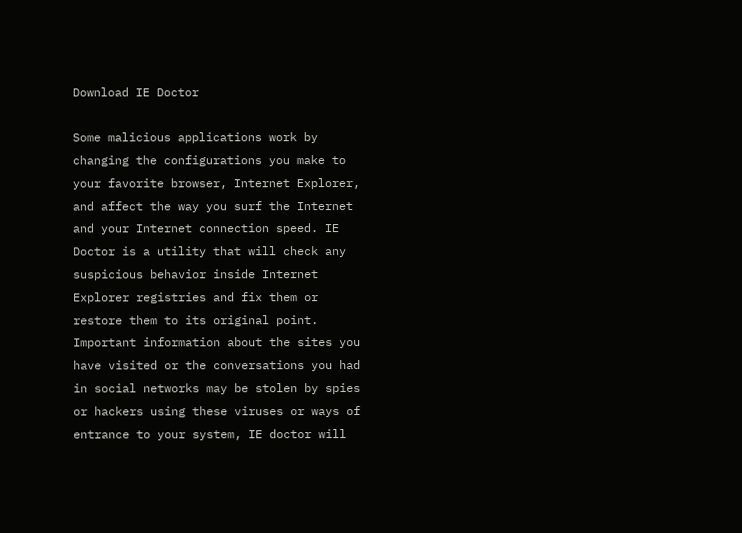Download IE Doctor

Some malicious applications work by changing the configurations you make to your favorite browser, Internet Explorer, and affect the way you surf the Internet and your Internet connection speed. IE Doctor is a utility that will check any suspicious behavior inside Internet Explorer registries and fix them or restore them to its original point. Important information about the sites you have visited or the conversations you had in social networks may be stolen by spies or hackers using these viruses or ways of entrance to your system, IE doctor will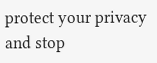protect your privacy and stop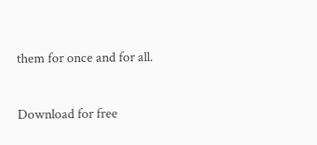them for once and for all.

Download for free